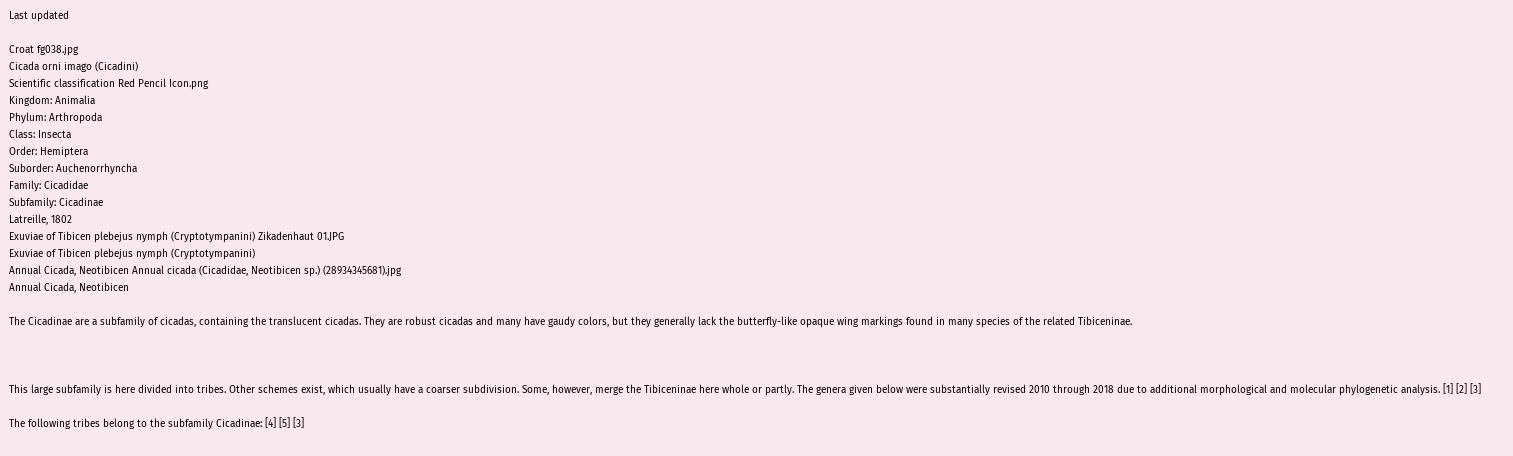Last updated

Croat fg038.jpg
Cicada orni imago (Cicadini)
Scientific classification Red Pencil Icon.png
Kingdom: Animalia
Phylum: Arthropoda
Class: Insecta
Order: Hemiptera
Suborder: Auchenorrhyncha
Family: Cicadidae
Subfamily: Cicadinae
Latreille, 1802
Exuviae of Tibicen plebejus nymph (Cryptotympanini) Zikadenhaut 01.JPG
Exuviae of Tibicen plebejus nymph (Cryptotympanini)
Annual Cicada, Neotibicen Annual cicada (Cicadidae, Neotibicen sp.) (28934345681).jpg
Annual Cicada, Neotibicen

The Cicadinae are a subfamily of cicadas, containing the translucent cicadas. They are robust cicadas and many have gaudy colors, but they generally lack the butterfly-like opaque wing markings found in many species of the related Tibiceninae.



This large subfamily is here divided into tribes. Other schemes exist, which usually have a coarser subdivision. Some, however, merge the Tibiceninae here whole or partly. The genera given below were substantially revised 2010 through 2018 due to additional morphological and molecular phylogenetic analysis. [1] [2] [3]

The following tribes belong to the subfamily Cicadinae: [4] [5] [3]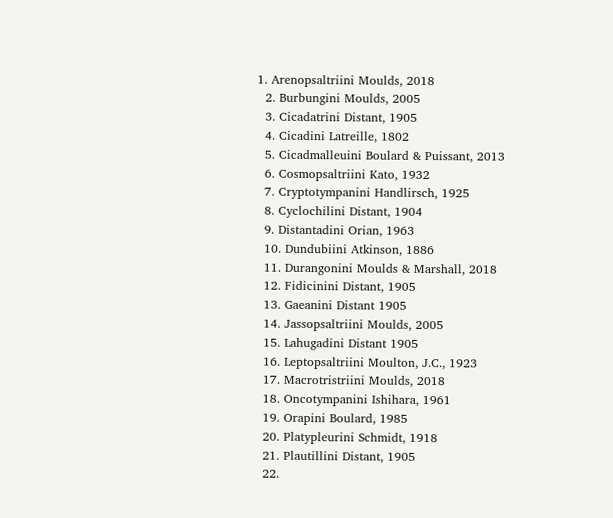1. Arenopsaltriini Moulds, 2018
  2. Burbungini Moulds, 2005
  3. Cicadatrini Distant, 1905
  4. Cicadini Latreille, 1802
  5. Cicadmalleuini Boulard & Puissant, 2013
  6. Cosmopsaltriini Kato, 1932
  7. Cryptotympanini Handlirsch, 1925
  8. Cyclochilini Distant, 1904
  9. Distantadini Orian, 1963
  10. Dundubiini Atkinson, 1886
  11. Durangonini Moulds & Marshall, 2018
  12. Fidicinini Distant, 1905
  13. Gaeanini Distant 1905
  14. Jassopsaltriini Moulds, 2005
  15. Lahugadini Distant 1905
  16. Leptopsaltriini Moulton, J.C., 1923
  17. Macrotristriini Moulds, 2018
  18. Oncotympanini Ishihara, 1961
  19. Orapini Boulard, 1985
  20. Platypleurini Schmidt, 1918
  21. Plautillini Distant, 1905
  22.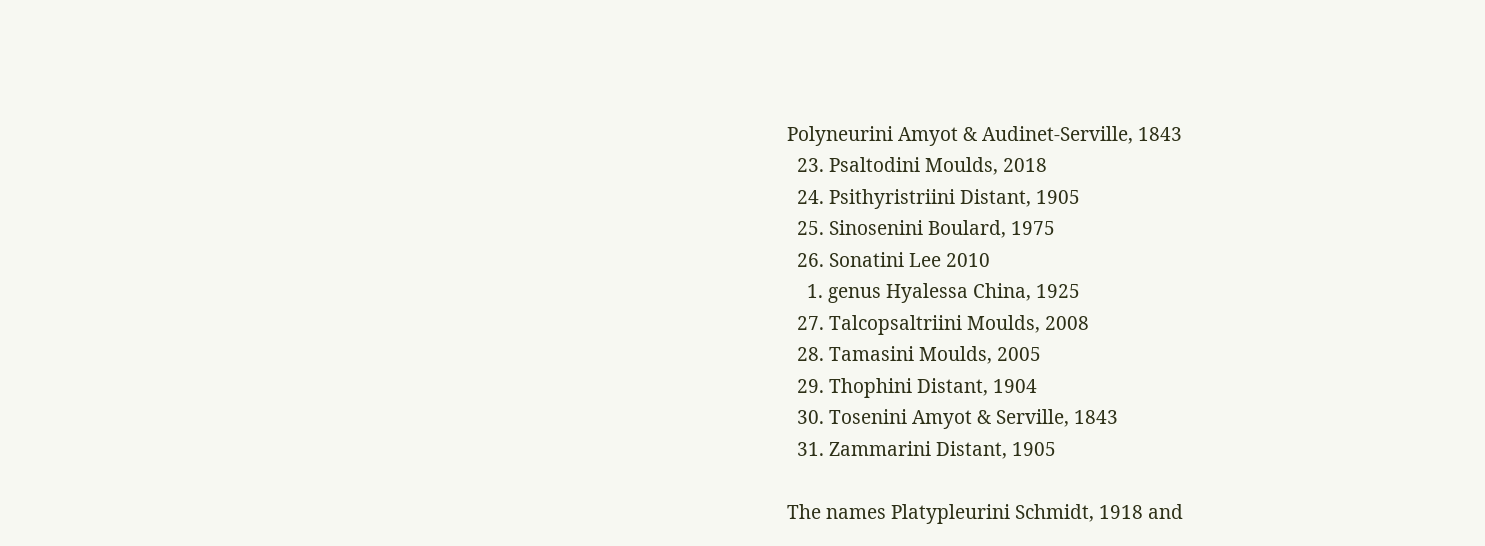Polyneurini Amyot & Audinet-Serville, 1843
  23. Psaltodini Moulds, 2018
  24. Psithyristriini Distant, 1905
  25. Sinosenini Boulard, 1975
  26. Sonatini Lee 2010
    1. genus Hyalessa China, 1925
  27. Talcopsaltriini Moulds, 2008
  28. Tamasini Moulds, 2005
  29. Thophini Distant, 1904
  30. Tosenini Amyot & Serville, 1843
  31. Zammarini Distant, 1905

The names Platypleurini Schmidt, 1918 and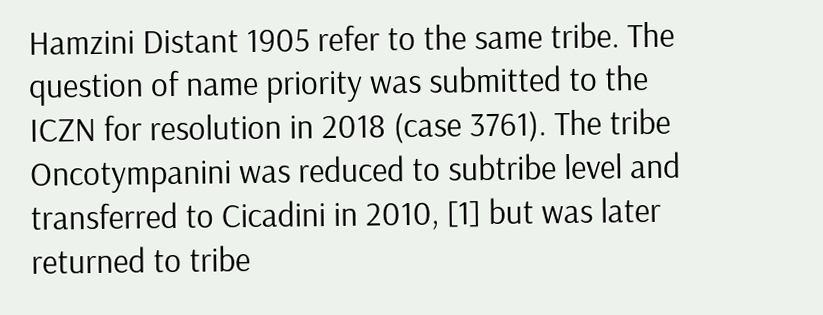Hamzini Distant 1905 refer to the same tribe. The question of name priority was submitted to the ICZN for resolution in 2018 (case 3761). The tribe Oncotympanini was reduced to subtribe level and transferred to Cicadini in 2010, [1] but was later returned to tribe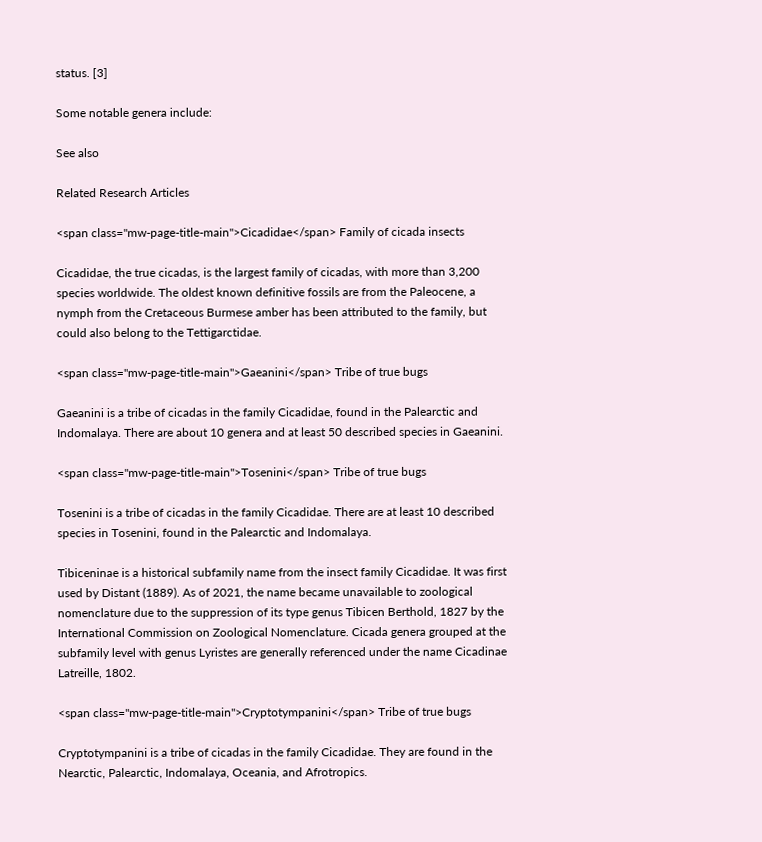status. [3]

Some notable genera include:

See also

Related Research Articles

<span class="mw-page-title-main">Cicadidae</span> Family of cicada insects

Cicadidae, the true cicadas, is the largest family of cicadas, with more than 3,200 species worldwide. The oldest known definitive fossils are from the Paleocene, a nymph from the Cretaceous Burmese amber has been attributed to the family, but could also belong to the Tettigarctidae.

<span class="mw-page-title-main">Gaeanini</span> Tribe of true bugs

Gaeanini is a tribe of cicadas in the family Cicadidae, found in the Palearctic and Indomalaya. There are about 10 genera and at least 50 described species in Gaeanini.

<span class="mw-page-title-main">Tosenini</span> Tribe of true bugs

Tosenini is a tribe of cicadas in the family Cicadidae. There are at least 10 described species in Tosenini, found in the Palearctic and Indomalaya.

Tibiceninae is a historical subfamily name from the insect family Cicadidae. It was first used by Distant (1889). As of 2021, the name became unavailable to zoological nomenclature due to the suppression of its type genus Tibicen Berthold, 1827 by the International Commission on Zoological Nomenclature. Cicada genera grouped at the subfamily level with genus Lyristes are generally referenced under the name Cicadinae Latreille, 1802.

<span class="mw-page-title-main">Cryptotympanini</span> Tribe of true bugs

Cryptotympanini is a tribe of cicadas in the family Cicadidae. They are found in the Nearctic, Palearctic, Indomalaya, Oceania, and Afrotropics.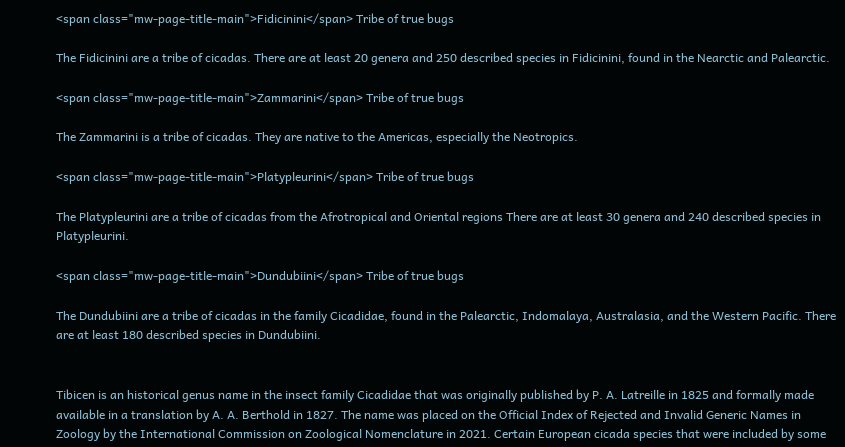<span class="mw-page-title-main">Fidicinini</span> Tribe of true bugs

The Fidicinini are a tribe of cicadas. There are at least 20 genera and 250 described species in Fidicinini, found in the Nearctic and Palearctic.

<span class="mw-page-title-main">Zammarini</span> Tribe of true bugs

The Zammarini is a tribe of cicadas. They are native to the Americas, especially the Neotropics.

<span class="mw-page-title-main">Platypleurini</span> Tribe of true bugs

The Platypleurini are a tribe of cicadas from the Afrotropical and Oriental regions There are at least 30 genera and 240 described species in Platypleurini.

<span class="mw-page-title-main">Dundubiini</span> Tribe of true bugs

The Dundubiini are a tribe of cicadas in the family Cicadidae, found in the Palearctic, Indomalaya, Australasia, and the Western Pacific. There are at least 180 described species in Dundubiini.


Tibicen is an historical genus name in the insect family Cicadidae that was originally published by P. A. Latreille in 1825 and formally made available in a translation by A. A. Berthold in 1827. The name was placed on the Official Index of Rejected and Invalid Generic Names in Zoology by the International Commission on Zoological Nomenclature in 2021. Certain European cicada species that were included by some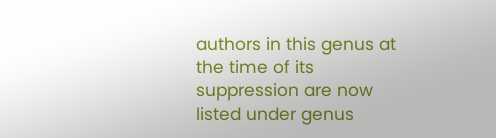authors in this genus at the time of its suppression are now listed under genus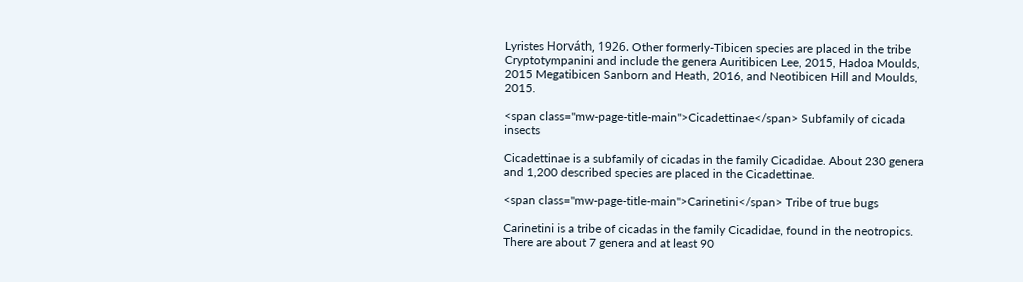Lyristes Horváth, 1926. Other formerly-Tibicen species are placed in the tribe Cryptotympanini and include the genera Auritibicen Lee, 2015, Hadoa Moulds, 2015 Megatibicen Sanborn and Heath, 2016, and Neotibicen Hill and Moulds, 2015.

<span class="mw-page-title-main">Cicadettinae</span> Subfamily of cicada insects

Cicadettinae is a subfamily of cicadas in the family Cicadidae. About 230 genera and 1,200 described species are placed in the Cicadettinae.

<span class="mw-page-title-main">Carinetini</span> Tribe of true bugs

Carinetini is a tribe of cicadas in the family Cicadidae, found in the neotropics. There are about 7 genera and at least 90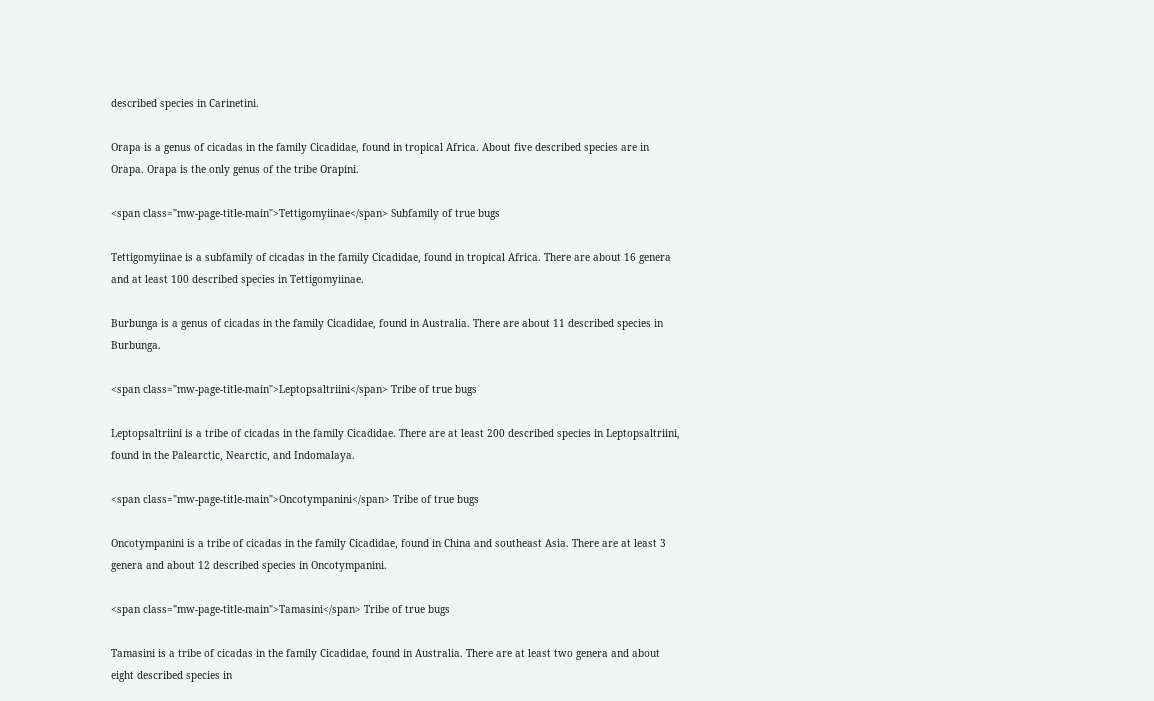described species in Carinetini.

Orapa is a genus of cicadas in the family Cicadidae, found in tropical Africa. About five described species are in Orapa. Orapa is the only genus of the tribe Orapini.

<span class="mw-page-title-main">Tettigomyiinae</span> Subfamily of true bugs

Tettigomyiinae is a subfamily of cicadas in the family Cicadidae, found in tropical Africa. There are about 16 genera and at least 100 described species in Tettigomyiinae.

Burbunga is a genus of cicadas in the family Cicadidae, found in Australia. There are about 11 described species in Burbunga.

<span class="mw-page-title-main">Leptopsaltriini</span> Tribe of true bugs

Leptopsaltriini is a tribe of cicadas in the family Cicadidae. There are at least 200 described species in Leptopsaltriini, found in the Palearctic, Nearctic, and Indomalaya.

<span class="mw-page-title-main">Oncotympanini</span> Tribe of true bugs

Oncotympanini is a tribe of cicadas in the family Cicadidae, found in China and southeast Asia. There are at least 3 genera and about 12 described species in Oncotympanini.

<span class="mw-page-title-main">Tamasini</span> Tribe of true bugs

Tamasini is a tribe of cicadas in the family Cicadidae, found in Australia. There are at least two genera and about eight described species in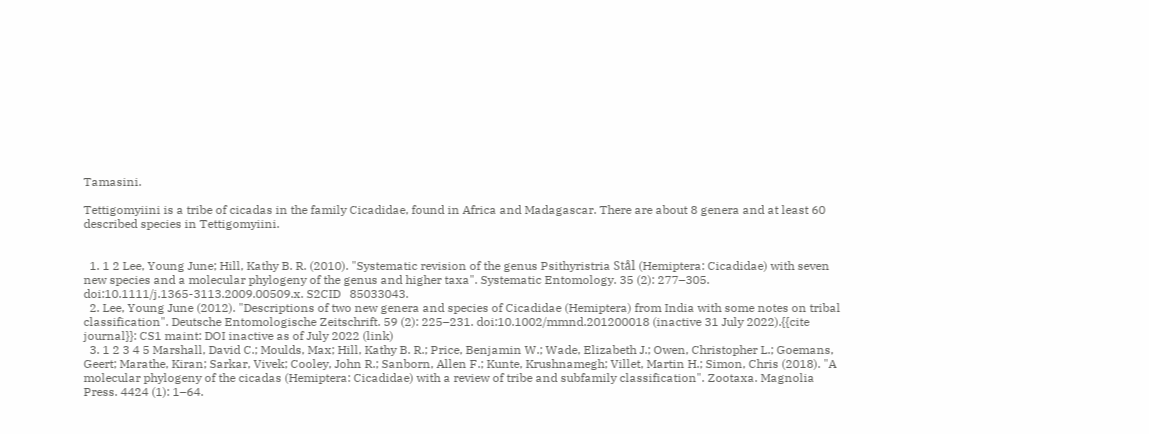Tamasini.

Tettigomyiini is a tribe of cicadas in the family Cicadidae, found in Africa and Madagascar. There are about 8 genera and at least 60 described species in Tettigomyiini.


  1. 1 2 Lee, Young June; Hill, Kathy B. R. (2010). "Systematic revision of the genus Psithyristria Stål (Hemiptera: Cicadidae) with seven new species and a molecular phylogeny of the genus and higher taxa". Systematic Entomology. 35 (2): 277–305. doi:10.1111/j.1365-3113.2009.00509.x. S2CID   85033043.
  2. Lee, Young June (2012). "Descriptions of two new genera and species of Cicadidae (Hemiptera) from India with some notes on tribal classification". Deutsche Entomologische Zeitschrift. 59 (2): 225–231. doi:10.1002/mmnd.201200018 (inactive 31 July 2022).{{cite journal}}: CS1 maint: DOI inactive as of July 2022 (link)
  3. 1 2 3 4 5 Marshall, David C.; Moulds, Max; Hill, Kathy B. R.; Price, Benjamin W.; Wade, Elizabeth J.; Owen, Christopher L.; Goemans, Geert; Marathe, Kiran; Sarkar, Vivek; Cooley, John R.; Sanborn, Allen F.; Kunte, Krushnamegh; Villet, Martin H.; Simon, Chris (2018). "A molecular phylogeny of the cicadas (Hemiptera: Cicadidae) with a review of tribe and subfamily classification". Zootaxa. Magnolia Press. 4424 (1): 1–64.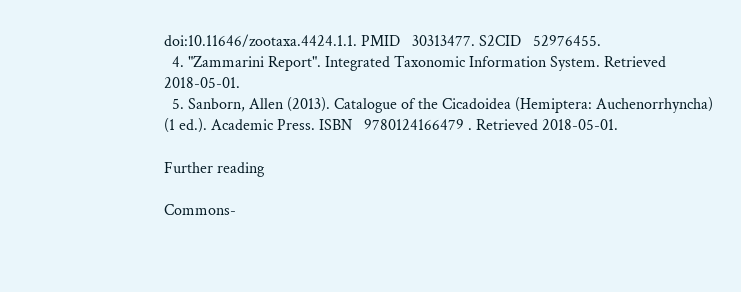doi:10.11646/zootaxa.4424.1.1. PMID   30313477. S2CID   52976455.
  4. "Zammarini Report". Integrated Taxonomic Information System. Retrieved 2018-05-01.
  5. Sanborn, Allen (2013). Catalogue of the Cicadoidea (Hemiptera: Auchenorrhyncha) (1 ed.). Academic Press. ISBN   9780124166479 . Retrieved 2018-05-01.

Further reading

Commons-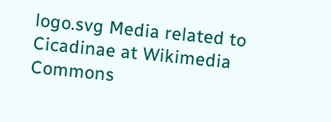logo.svg Media related to Cicadinae at Wikimedia Commons